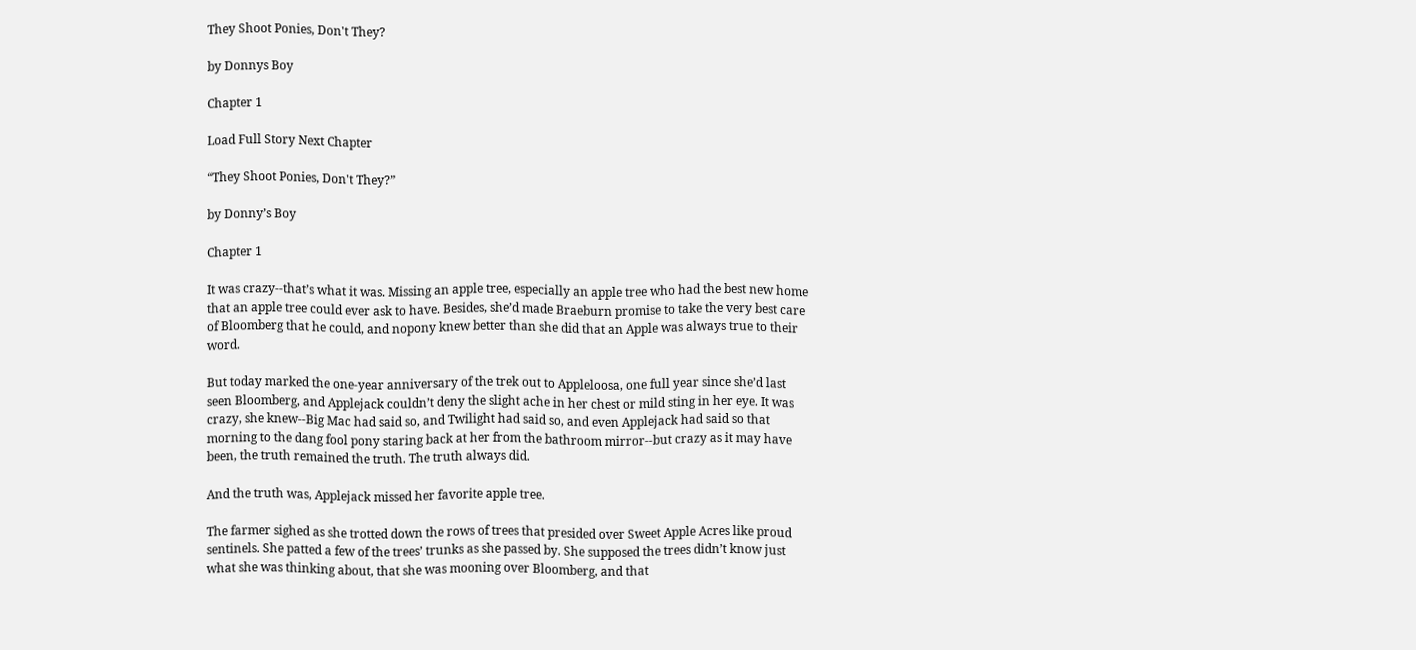They Shoot Ponies, Don't They?

by Donnys Boy

Chapter 1

Load Full Story Next Chapter

“They Shoot Ponies, Don't They?”

by Donny’s Boy

Chapter 1

It was crazy--that’s what it was. Missing an apple tree, especially an apple tree who had the best new home that an apple tree could ever ask to have. Besides, she’d made Braeburn promise to take the very best care of Bloomberg that he could, and nopony knew better than she did that an Apple was always true to their word.

But today marked the one-year anniversary of the trek out to Appleloosa, one full year since she’d last seen Bloomberg, and Applejack couldn’t deny the slight ache in her chest or mild sting in her eye. It was crazy, she knew--Big Mac had said so, and Twilight had said so, and even Applejack had said so that morning to the dang fool pony staring back at her from the bathroom mirror--but crazy as it may have been, the truth remained the truth. The truth always did.

And the truth was, Applejack missed her favorite apple tree.

The farmer sighed as she trotted down the rows of trees that presided over Sweet Apple Acres like proud sentinels. She patted a few of the trees’ trunks as she passed by. She supposed the trees didn’t know just what she was thinking about, that she was mooning over Bloomberg, and that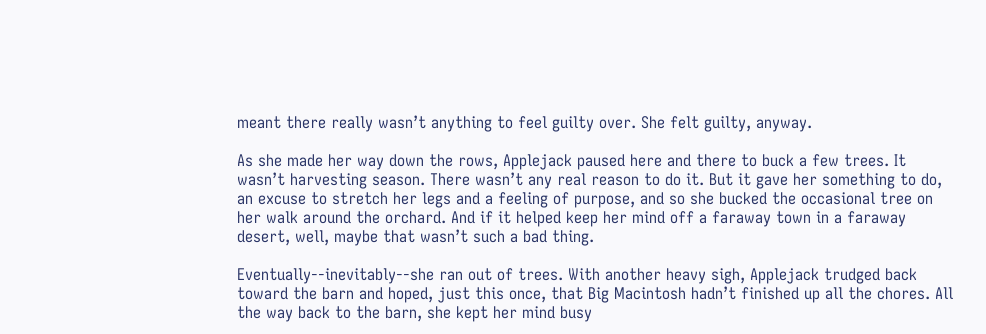meant there really wasn’t anything to feel guilty over. She felt guilty, anyway.

As she made her way down the rows, Applejack paused here and there to buck a few trees. It wasn’t harvesting season. There wasn’t any real reason to do it. But it gave her something to do, an excuse to stretch her legs and a feeling of purpose, and so she bucked the occasional tree on her walk around the orchard. And if it helped keep her mind off a faraway town in a faraway desert, well, maybe that wasn’t such a bad thing.

Eventually--inevitably--she ran out of trees. With another heavy sigh, Applejack trudged back toward the barn and hoped, just this once, that Big Macintosh hadn’t finished up all the chores. All the way back to the barn, she kept her mind busy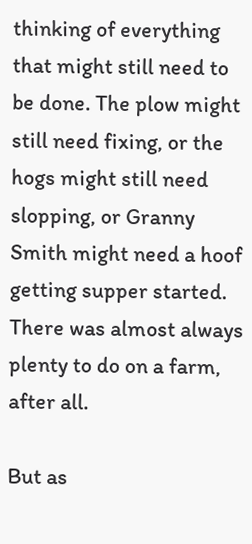thinking of everything that might still need to be done. The plow might still need fixing, or the hogs might still need slopping, or Granny Smith might need a hoof getting supper started. There was almost always plenty to do on a farm, after all.

But as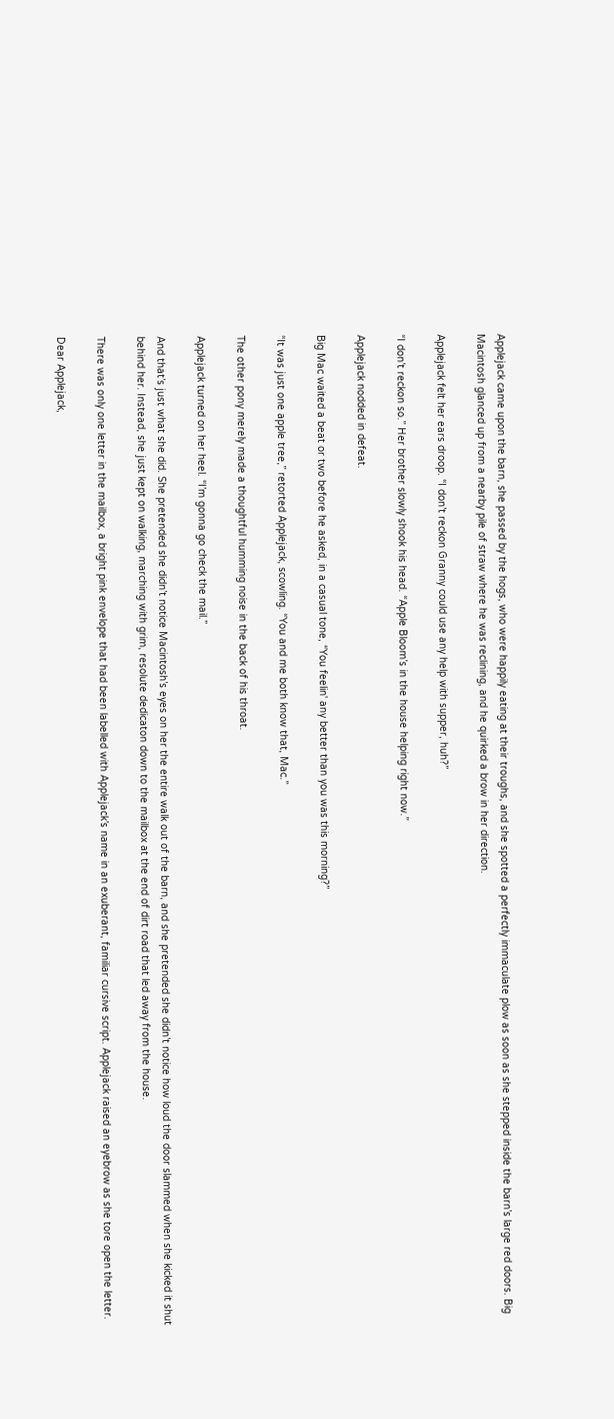Applejack came upon the barn, she passed by the hogs, who were happily eating at their troughs, and she spotted a perfectly immaculate plow as soon as she stepped inside the barn’s large red doors. Big Macintosh glanced up from a nearby pile of straw where he was reclining, and he quirked a brow in her direction.

Applejack felt her ears droop. “I don’t reckon Granny could use any help with supper, huh?”

“I don’t reckon so.” Her brother slowly shook his head. “Apple Bloom’s in the house helping right now.”

Applejack nodded in defeat.

Big Mac waited a beat or two before he asked, in a casual tone, “You feelin' any better than you was this morning?”

“It was just one apple tree,” retorted Applejack, scowling. “You and me both know that, Mac.”

The other pony merely made a thoughtful humming noise in the back of his throat.

Applejack turned on her heel. “I’m gonna go check the mail.”

And that’s just what she did. She pretended she didn’t notice Macintosh’s eyes on her the entire walk out of the barn, and she pretended she didn’t notice how loud the door slammed when she kicked it shut behind her. Instead, she just kept on walking, marching with grim, resolute dedicaton down to the mailbox at the end of dirt road that led away from the house.

There was only one letter in the mailbox, a bright pink envelope that had been labelled with Applejack’s name in an exuberant, familiar cursive script. Applejack raised an eyebrow as she tore open the letter.

Dear Applejack,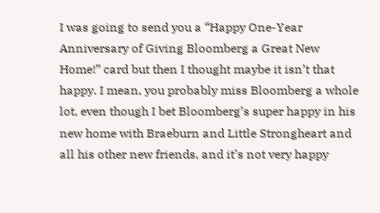I was going to send you a “Happy One-Year Anniversary of Giving Bloomberg a Great New Home!” card but then I thought maybe it isn’t that happy. I mean, you probably miss Bloomberg a whole lot, even though I bet Bloomberg’s super happy in his new home with Braeburn and Little Strongheart and all his other new friends, and it’s not very happy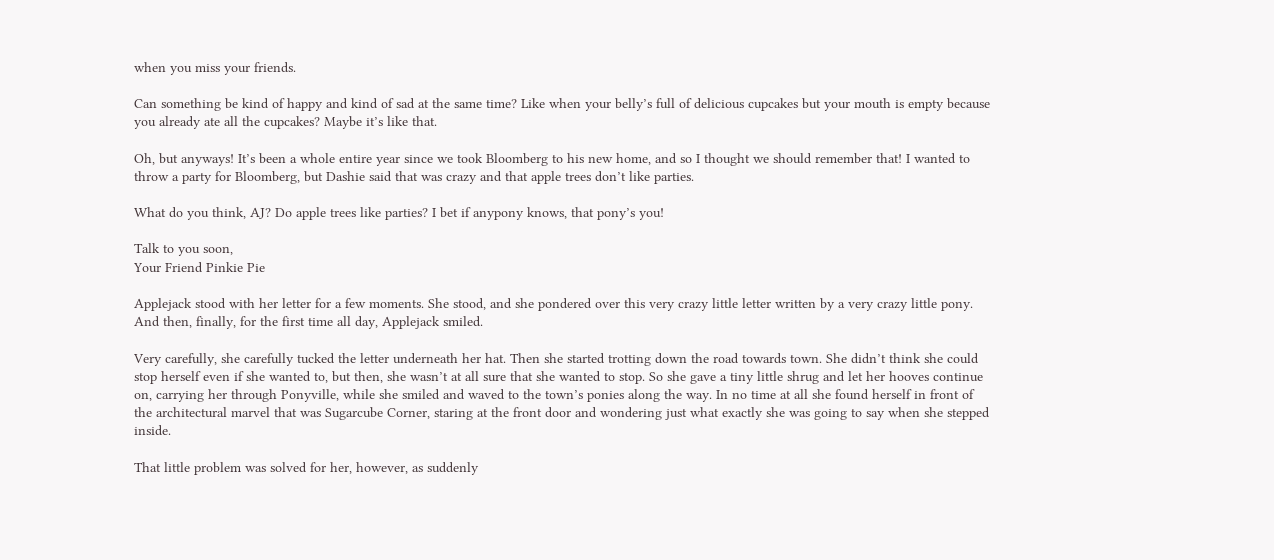when you miss your friends.

Can something be kind of happy and kind of sad at the same time? Like when your belly’s full of delicious cupcakes but your mouth is empty because you already ate all the cupcakes? Maybe it’s like that.

Oh, but anyways! It’s been a whole entire year since we took Bloomberg to his new home, and so I thought we should remember that! I wanted to throw a party for Bloomberg, but Dashie said that was crazy and that apple trees don’t like parties.

What do you think, AJ? Do apple trees like parties? I bet if anypony knows, that pony’s you!

Talk to you soon,
Your Friend Pinkie Pie

Applejack stood with her letter for a few moments. She stood, and she pondered over this very crazy little letter written by a very crazy little pony. And then, finally, for the first time all day, Applejack smiled.

Very carefully, she carefully tucked the letter underneath her hat. Then she started trotting down the road towards town. She didn’t think she could stop herself even if she wanted to, but then, she wasn’t at all sure that she wanted to stop. So she gave a tiny little shrug and let her hooves continue on, carrying her through Ponyville, while she smiled and waved to the town’s ponies along the way. In no time at all she found herself in front of the architectural marvel that was Sugarcube Corner, staring at the front door and wondering just what exactly she was going to say when she stepped inside.

That little problem was solved for her, however, as suddenly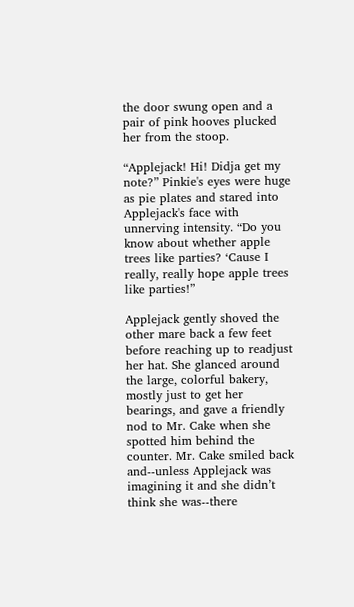the door swung open and a pair of pink hooves plucked her from the stoop.

“Applejack! Hi! Didja get my note?” Pinkie's eyes were huge as pie plates and stared into Applejack's face with unnerving intensity. “Do you know about whether apple trees like parties? ‘Cause I really, really hope apple trees like parties!”

Applejack gently shoved the other mare back a few feet before reaching up to readjust her hat. She glanced around the large, colorful bakery, mostly just to get her bearings, and gave a friendly nod to Mr. Cake when she spotted him behind the counter. Mr. Cake smiled back and--unless Applejack was imagining it and she didn’t think she was--there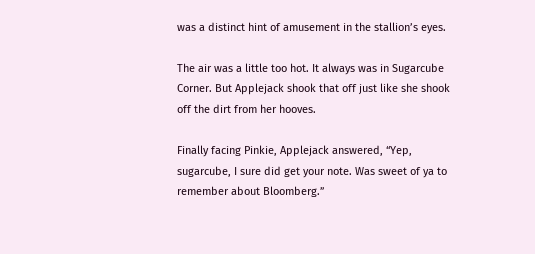was a distinct hint of amusement in the stallion’s eyes.

The air was a little too hot. It always was in Sugarcube Corner. But Applejack shook that off just like she shook off the dirt from her hooves.

Finally facing Pinkie, Applejack answered, “Yep, sugarcube, I sure did get your note. Was sweet of ya to remember about Bloomberg.”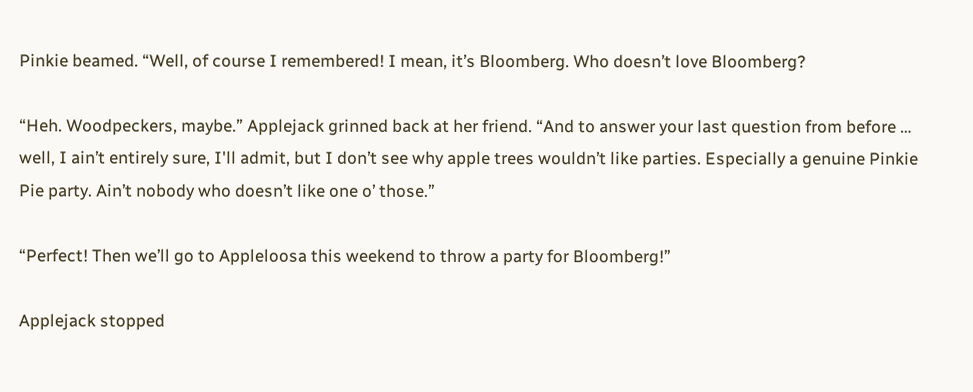Pinkie beamed. “Well, of course I remembered! I mean, it’s Bloomberg. Who doesn’t love Bloomberg?

“Heh. Woodpeckers, maybe.” Applejack grinned back at her friend. “And to answer your last question from before … well, I ain’t entirely sure, I'll admit, but I don’t see why apple trees wouldn’t like parties. Especially a genuine Pinkie Pie party. Ain’t nobody who doesn’t like one o’ those.”

“Perfect! Then we’ll go to Appleloosa this weekend to throw a party for Bloomberg!”

Applejack stopped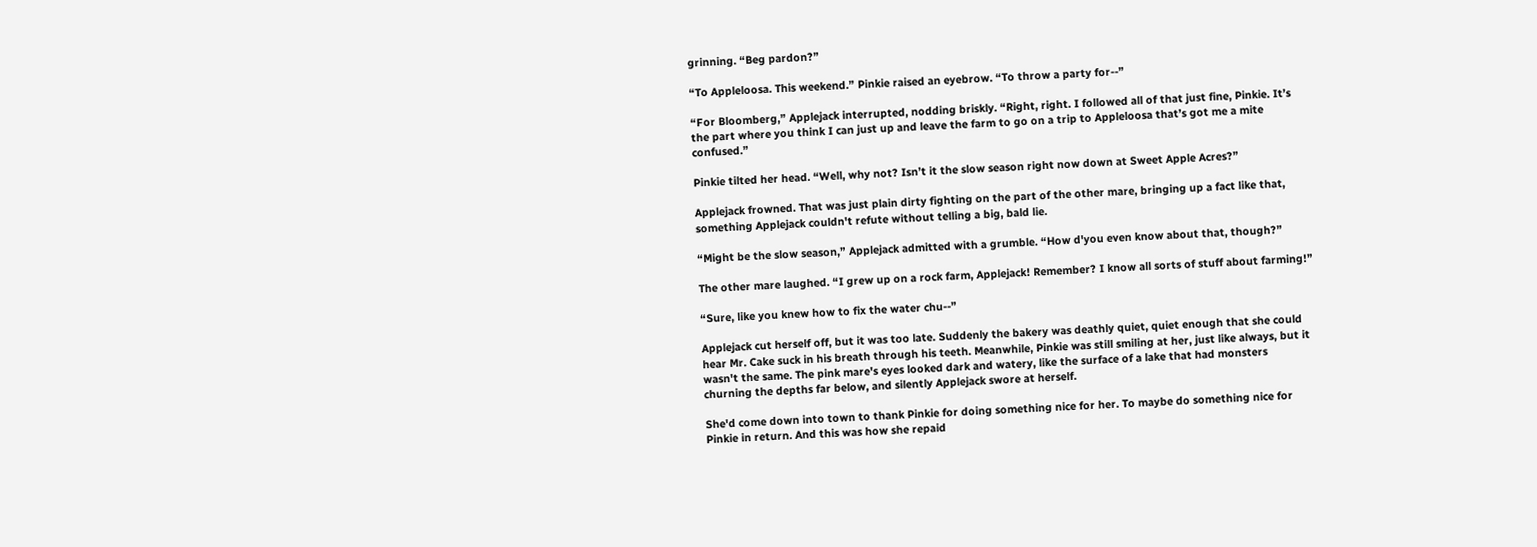grinning. “Beg pardon?”

“To Appleloosa. This weekend.” Pinkie raised an eyebrow. “To throw a party for--”

“For Bloomberg,” Applejack interrupted, nodding briskly. “Right, right. I followed all of that just fine, Pinkie. It’s the part where you think I can just up and leave the farm to go on a trip to Appleloosa that’s got me a mite confused.”

Pinkie tilted her head. “Well, why not? Isn’t it the slow season right now down at Sweet Apple Acres?”

Applejack frowned. That was just plain dirty fighting on the part of the other mare, bringing up a fact like that, something Applejack couldn't refute without telling a big, bald lie.

“Might be the slow season,” Applejack admitted with a grumble. “How d'you even know about that, though?”

The other mare laughed. “I grew up on a rock farm, Applejack! Remember? I know all sorts of stuff about farming!”

“Sure, like you knew how to fix the water chu--”

Applejack cut herself off, but it was too late. Suddenly the bakery was deathly quiet, quiet enough that she could hear Mr. Cake suck in his breath through his teeth. Meanwhile, Pinkie was still smiling at her, just like always, but it wasn't the same. The pink mare's eyes looked dark and watery, like the surface of a lake that had monsters churning the depths far below, and silently Applejack swore at herself.

She'd come down into town to thank Pinkie for doing something nice for her. To maybe do something nice for Pinkie in return. And this was how she repaid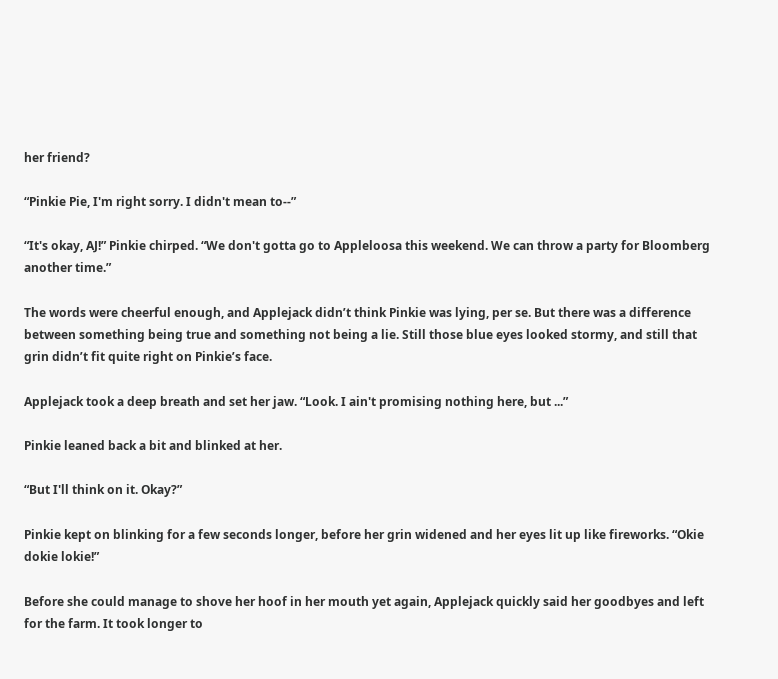her friend?

“Pinkie Pie, I'm right sorry. I didn't mean to--”

“It's okay, AJ!” Pinkie chirped. “We don't gotta go to Appleloosa this weekend. We can throw a party for Bloomberg another time.”

The words were cheerful enough, and Applejack didn’t think Pinkie was lying, per se. But there was a difference between something being true and something not being a lie. Still those blue eyes looked stormy, and still that grin didn’t fit quite right on Pinkie’s face.

Applejack took a deep breath and set her jaw. “Look. I ain't promising nothing here, but ...”

Pinkie leaned back a bit and blinked at her.

“But I'll think on it. Okay?”

Pinkie kept on blinking for a few seconds longer, before her grin widened and her eyes lit up like fireworks. “Okie dokie lokie!”

Before she could manage to shove her hoof in her mouth yet again, Applejack quickly said her goodbyes and left for the farm. It took longer to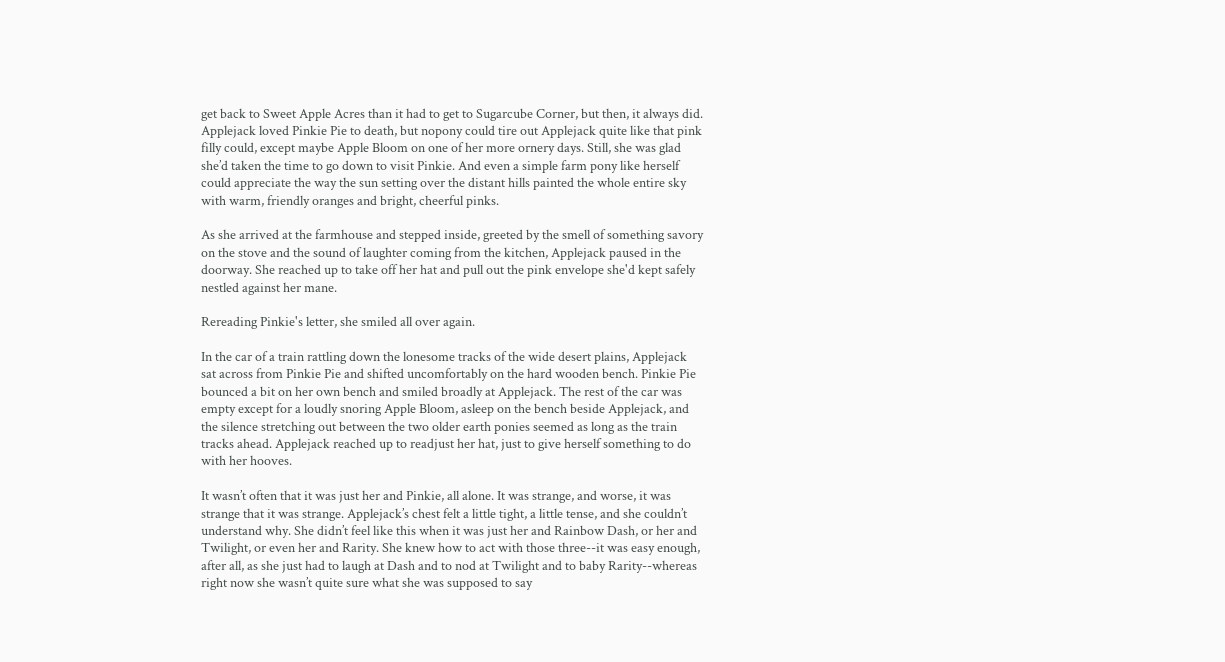get back to Sweet Apple Acres than it had to get to Sugarcube Corner, but then, it always did. Applejack loved Pinkie Pie to death, but nopony could tire out Applejack quite like that pink filly could, except maybe Apple Bloom on one of her more ornery days. Still, she was glad she’d taken the time to go down to visit Pinkie. And even a simple farm pony like herself could appreciate the way the sun setting over the distant hills painted the whole entire sky with warm, friendly oranges and bright, cheerful pinks.

As she arrived at the farmhouse and stepped inside, greeted by the smell of something savory on the stove and the sound of laughter coming from the kitchen, Applejack paused in the doorway. She reached up to take off her hat and pull out the pink envelope she'd kept safely nestled against her mane.

Rereading Pinkie's letter, she smiled all over again.

In the car of a train rattling down the lonesome tracks of the wide desert plains, Applejack sat across from Pinkie Pie and shifted uncomfortably on the hard wooden bench. Pinkie Pie bounced a bit on her own bench and smiled broadly at Applejack. The rest of the car was empty except for a loudly snoring Apple Bloom, asleep on the bench beside Applejack, and the silence stretching out between the two older earth ponies seemed as long as the train tracks ahead. Applejack reached up to readjust her hat, just to give herself something to do with her hooves.

It wasn’t often that it was just her and Pinkie, all alone. It was strange, and worse, it was strange that it was strange. Applejack’s chest felt a little tight, a little tense, and she couldn’t understand why. She didn’t feel like this when it was just her and Rainbow Dash, or her and Twilight, or even her and Rarity. She knew how to act with those three--it was easy enough, after all, as she just had to laugh at Dash and to nod at Twilight and to baby Rarity--whereas right now she wasn’t quite sure what she was supposed to say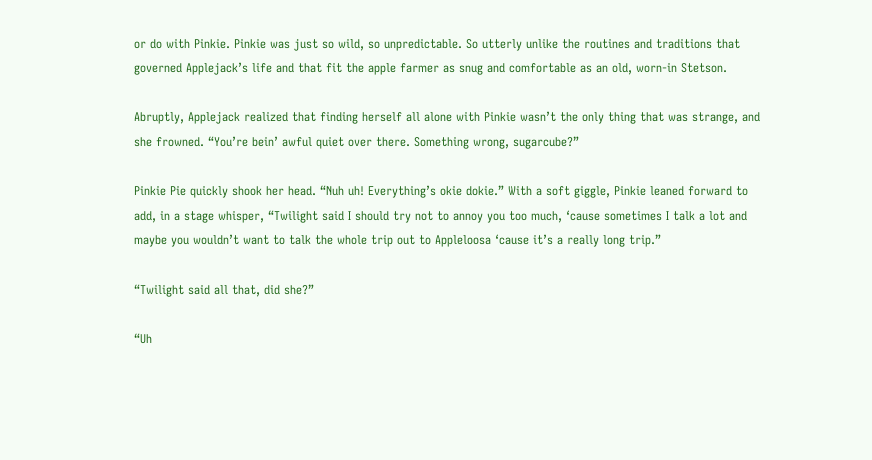or do with Pinkie. Pinkie was just so wild, so unpredictable. So utterly unlike the routines and traditions that governed Applejack’s life and that fit the apple farmer as snug and comfortable as an old, worn-in Stetson.

Abruptly, Applejack realized that finding herself all alone with Pinkie wasn’t the only thing that was strange, and she frowned. “You’re bein’ awful quiet over there. Something wrong, sugarcube?”

Pinkie Pie quickly shook her head. “Nuh uh! Everything’s okie dokie.” With a soft giggle, Pinkie leaned forward to add, in a stage whisper, “Twilight said I should try not to annoy you too much, ‘cause sometimes I talk a lot and maybe you wouldn’t want to talk the whole trip out to Appleloosa ‘cause it’s a really long trip.”

“Twilight said all that, did she?”

“Uh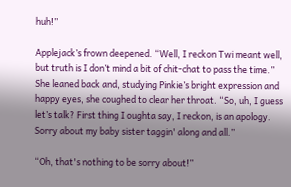huh!”

Applejack’s frown deepened. “Well, I reckon Twi meant well, but truth is I don’t mind a bit of chit-chat to pass the time.” She leaned back and, studying Pinkie’s bright expression and happy eyes, she coughed to clear her throat. “So, uh, I guess let’s talk? First thing I oughta say, I reckon, is an apology. Sorry about my baby sister taggin' along and all.”

“Oh, that's nothing to be sorry about!”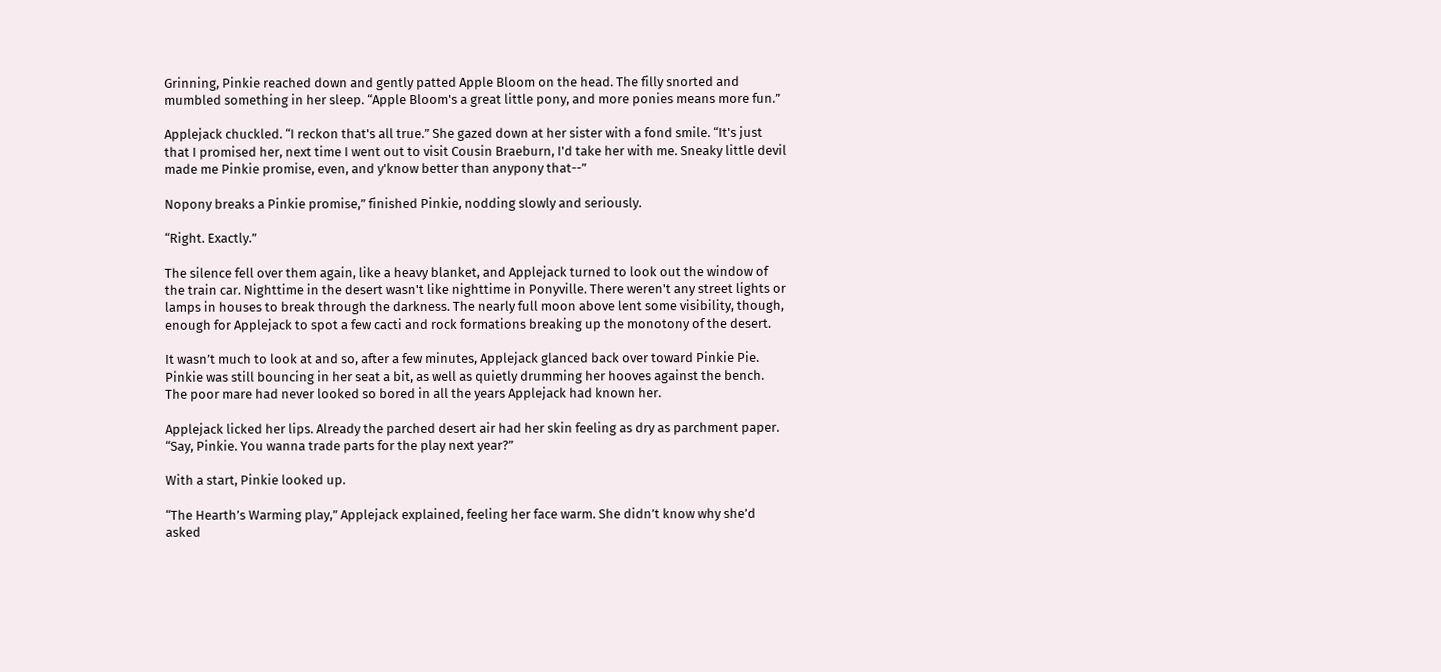Grinning, Pinkie reached down and gently patted Apple Bloom on the head. The filly snorted and mumbled something in her sleep. “Apple Bloom's a great little pony, and more ponies means more fun.”

Applejack chuckled. “I reckon that's all true.” She gazed down at her sister with a fond smile. “It's just that I promised her, next time I went out to visit Cousin Braeburn, I'd take her with me. Sneaky little devil made me Pinkie promise, even, and y'know better than anypony that--”

Nopony breaks a Pinkie promise,” finished Pinkie, nodding slowly and seriously.

“Right. Exactly.”

The silence fell over them again, like a heavy blanket, and Applejack turned to look out the window of the train car. Nighttime in the desert wasn't like nighttime in Ponyville. There weren't any street lights or lamps in houses to break through the darkness. The nearly full moon above lent some visibility, though, enough for Applejack to spot a few cacti and rock formations breaking up the monotony of the desert.

It wasn’t much to look at and so, after a few minutes, Applejack glanced back over toward Pinkie Pie. Pinkie was still bouncing in her seat a bit, as well as quietly drumming her hooves against the bench. The poor mare had never looked so bored in all the years Applejack had known her.

Applejack licked her lips. Already the parched desert air had her skin feeling as dry as parchment paper. “Say, Pinkie. You wanna trade parts for the play next year?”

With a start, Pinkie looked up.

“The Hearth’s Warming play,” Applejack explained, feeling her face warm. She didn’t know why she’d asked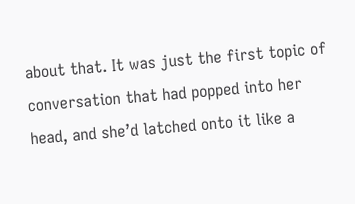about that. It was just the first topic of conversation that had popped into her head, and she’d latched onto it like a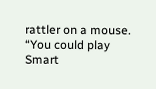rattler on a mouse. “You could play Smart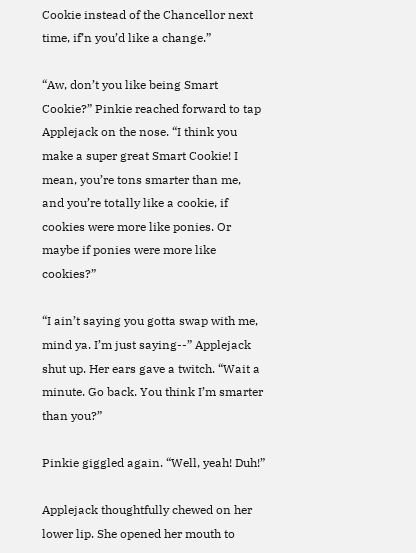Cookie instead of the Chancellor next time, if’n you’d like a change.”

“Aw, don’t you like being Smart Cookie?” Pinkie reached forward to tap Applejack on the nose. “I think you make a super great Smart Cookie! I mean, you’re tons smarter than me, and you’re totally like a cookie, if cookies were more like ponies. Or maybe if ponies were more like cookies?”

“I ain’t saying you gotta swap with me, mind ya. I’m just saying--” Applejack shut up. Her ears gave a twitch. “Wait a minute. Go back. You think I’m smarter than you?”

Pinkie giggled again. “Well, yeah! Duh!”

Applejack thoughtfully chewed on her lower lip. She opened her mouth to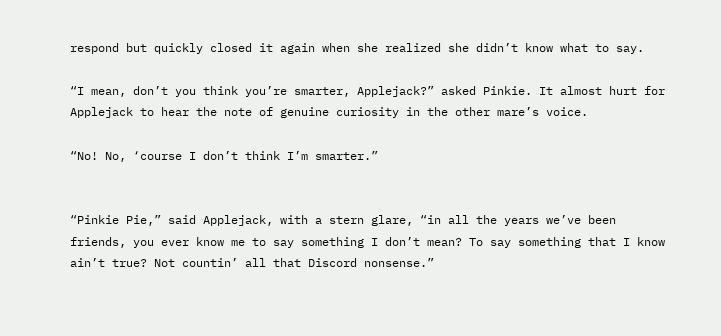respond but quickly closed it again when she realized she didn’t know what to say.

“I mean, don’t you think you’re smarter, Applejack?” asked Pinkie. It almost hurt for Applejack to hear the note of genuine curiosity in the other mare’s voice.

“No! No, ‘course I don’t think I’m smarter.”


“Pinkie Pie,” said Applejack, with a stern glare, “in all the years we’ve been friends, you ever know me to say something I don’t mean? To say something that I know ain’t true? Not countin’ all that Discord nonsense.”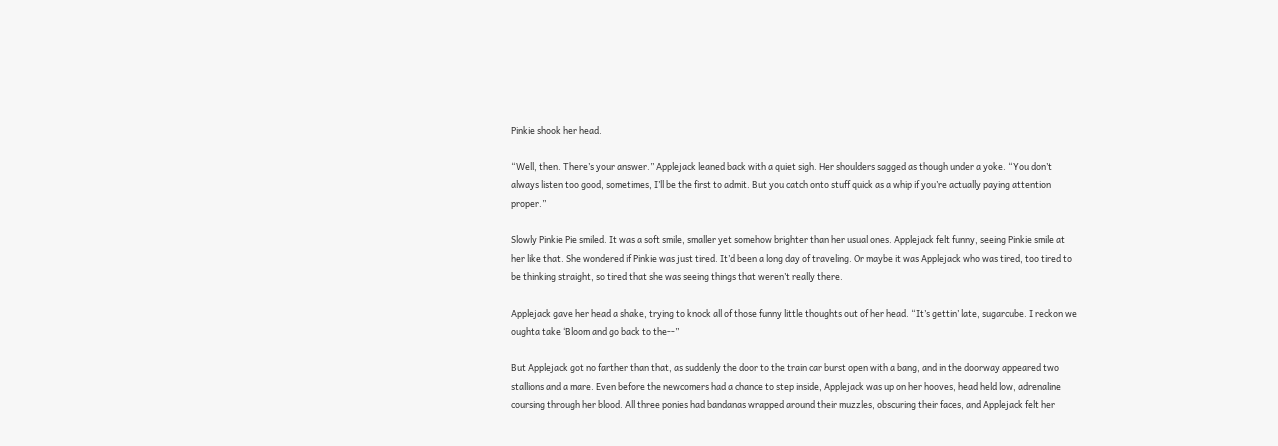Pinkie shook her head.

“Well, then. There’s your answer.” Applejack leaned back with a quiet sigh. Her shoulders sagged as though under a yoke. “You don’t always listen too good, sometimes, I’ll be the first to admit. But you catch onto stuff quick as a whip if you’re actually paying attention proper.”

Slowly Pinkie Pie smiled. It was a soft smile, smaller yet somehow brighter than her usual ones. Applejack felt funny, seeing Pinkie smile at her like that. She wondered if Pinkie was just tired. It’d been a long day of traveling. Or maybe it was Applejack who was tired, too tired to be thinking straight, so tired that she was seeing things that weren’t really there.

Applejack gave her head a shake, trying to knock all of those funny little thoughts out of her head. “It’s gettin’ late, sugarcube. I reckon we oughta take ‘Bloom and go back to the--”

But Applejack got no farther than that, as suddenly the door to the train car burst open with a bang, and in the doorway appeared two stallions and a mare. Even before the newcomers had a chance to step inside, Applejack was up on her hooves, head held low, adrenaline coursing through her blood. All three ponies had bandanas wrapped around their muzzles, obscuring their faces, and Applejack felt her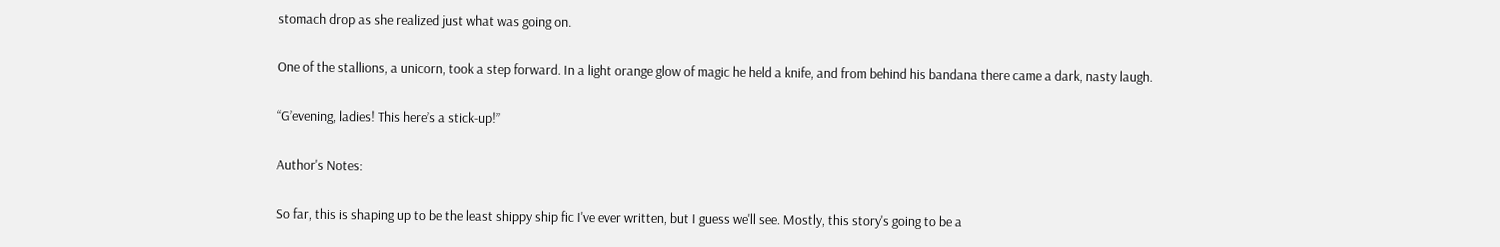stomach drop as she realized just what was going on.

One of the stallions, a unicorn, took a step forward. In a light orange glow of magic he held a knife, and from behind his bandana there came a dark, nasty laugh.

“G’evening, ladies! This here’s a stick-up!”

Author's Notes:

So far, this is shaping up to be the least shippy ship fic I've ever written, but I guess we'll see. Mostly, this story's going to be a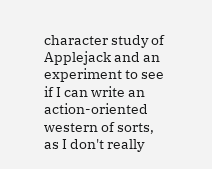character study of Applejack and an experiment to see if I can write an action-oriented western of sorts, as I don't really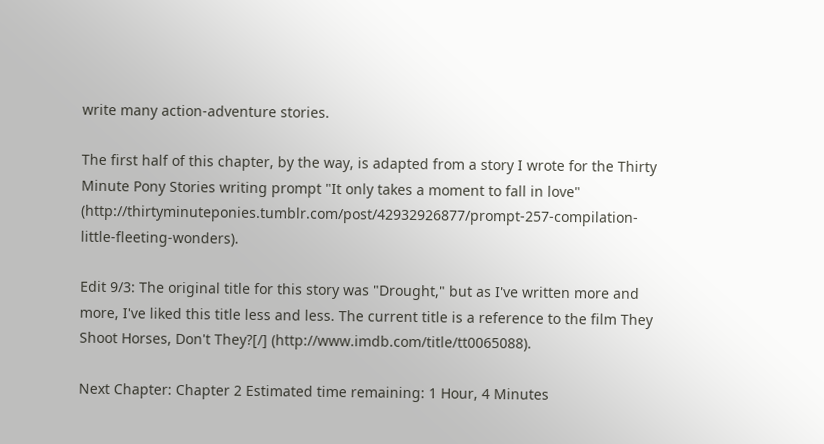write many action-adventure stories.

The first half of this chapter, by the way, is adapted from a story I wrote for the Thirty Minute Pony Stories writing prompt "It only takes a moment to fall in love" (http://thirtyminuteponies.tumblr.com/post/42932926877/prompt-257-compilation-little-fleeting-wonders).

Edit 9/3: The original title for this story was "Drought," but as I've written more and more, I've liked this title less and less. The current title is a reference to the film They Shoot Horses, Don't They?[/] (http://www.imdb.com/title/tt0065088).

Next Chapter: Chapter 2 Estimated time remaining: 1 Hour, 4 Minutes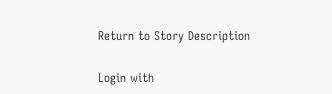Return to Story Description


Login with